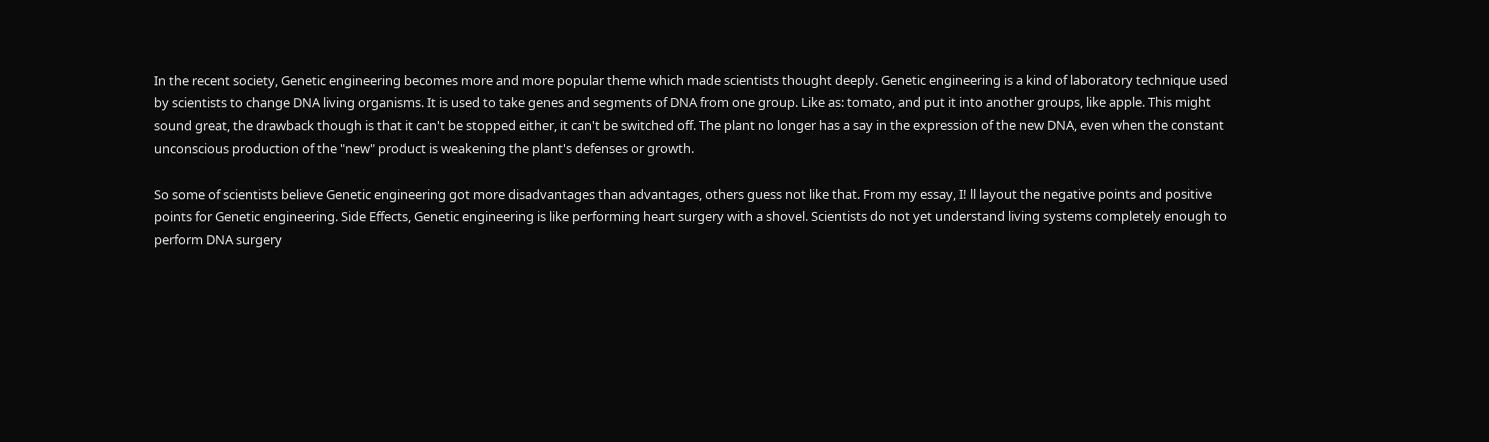In the recent society, Genetic engineering becomes more and more popular theme which made scientists thought deeply. Genetic engineering is a kind of laboratory technique used by scientists to change DNA living organisms. It is used to take genes and segments of DNA from one group. Like as: tomato, and put it into another groups, like apple. This might sound great, the drawback though is that it can't be stopped either, it can't be switched off. The plant no longer has a say in the expression of the new DNA, even when the constant unconscious production of the "new" product is weakening the plant's defenses or growth.

So some of scientists believe Genetic engineering got more disadvantages than advantages, others guess not like that. From my essay, I! ll layout the negative points and positive points for Genetic engineering. Side Effects, Genetic engineering is like performing heart surgery with a shovel. Scientists do not yet understand living systems completely enough to perform DNA surgery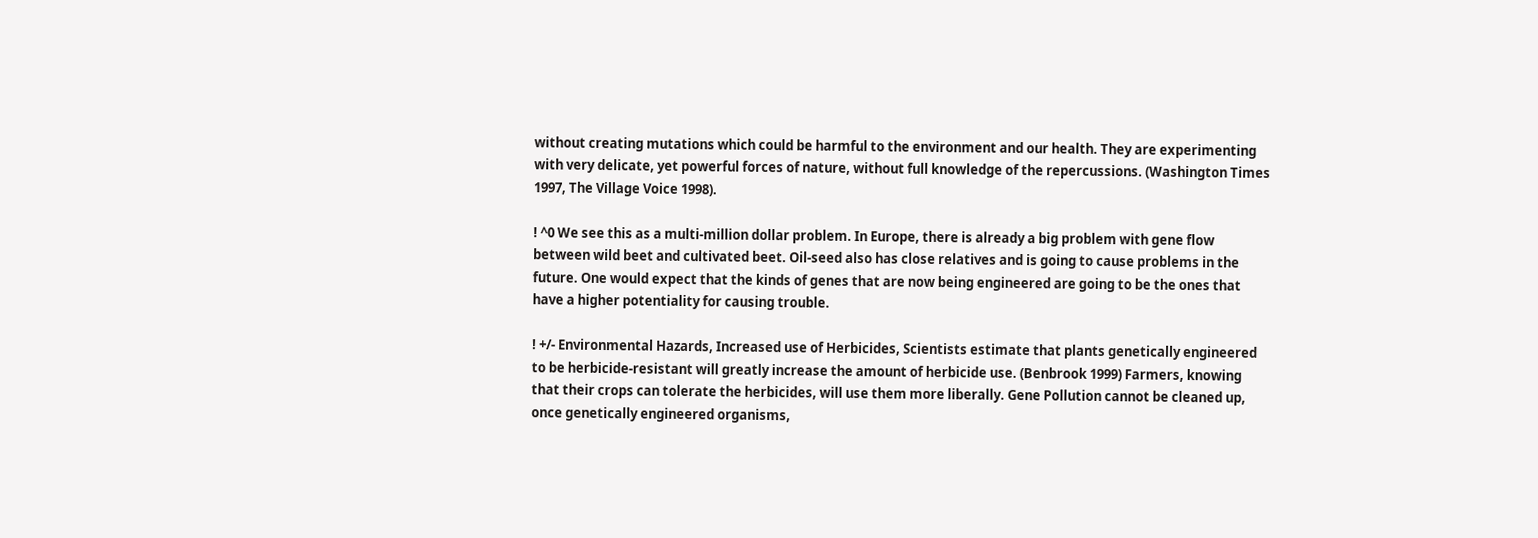without creating mutations which could be harmful to the environment and our health. They are experimenting with very delicate, yet powerful forces of nature, without full knowledge of the repercussions. (Washington Times 1997, The Village Voice 1998).

! ^0 We see this as a multi-million dollar problem. In Europe, there is already a big problem with gene flow between wild beet and cultivated beet. Oil-seed also has close relatives and is going to cause problems in the future. One would expect that the kinds of genes that are now being engineered are going to be the ones that have a higher potentiality for causing trouble.

! +/- Environmental Hazards, Increased use of Herbicides, Scientists estimate that plants genetically engineered to be herbicide-resistant will greatly increase the amount of herbicide use. (Benbrook 1999) Farmers, knowing that their crops can tolerate the herbicides, will use them more liberally. Gene Pollution cannot be cleaned up, once genetically engineered organisms,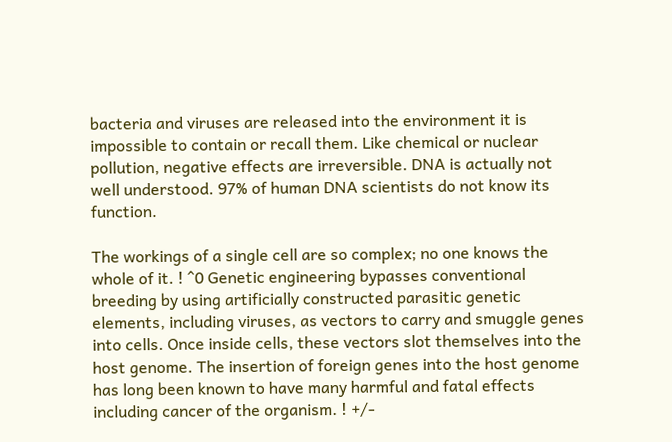bacteria and viruses are released into the environment it is impossible to contain or recall them. Like chemical or nuclear pollution, negative effects are irreversible. DNA is actually not well understood. 97% of human DNA scientists do not know its function.

The workings of a single cell are so complex; no one knows the whole of it. ! ^0 Genetic engineering bypasses conventional breeding by using artificially constructed parasitic genetic elements, including viruses, as vectors to carry and smuggle genes into cells. Once inside cells, these vectors slot themselves into the host genome. The insertion of foreign genes into the host genome has long been known to have many harmful and fatal effects including cancer of the organism. ! +/-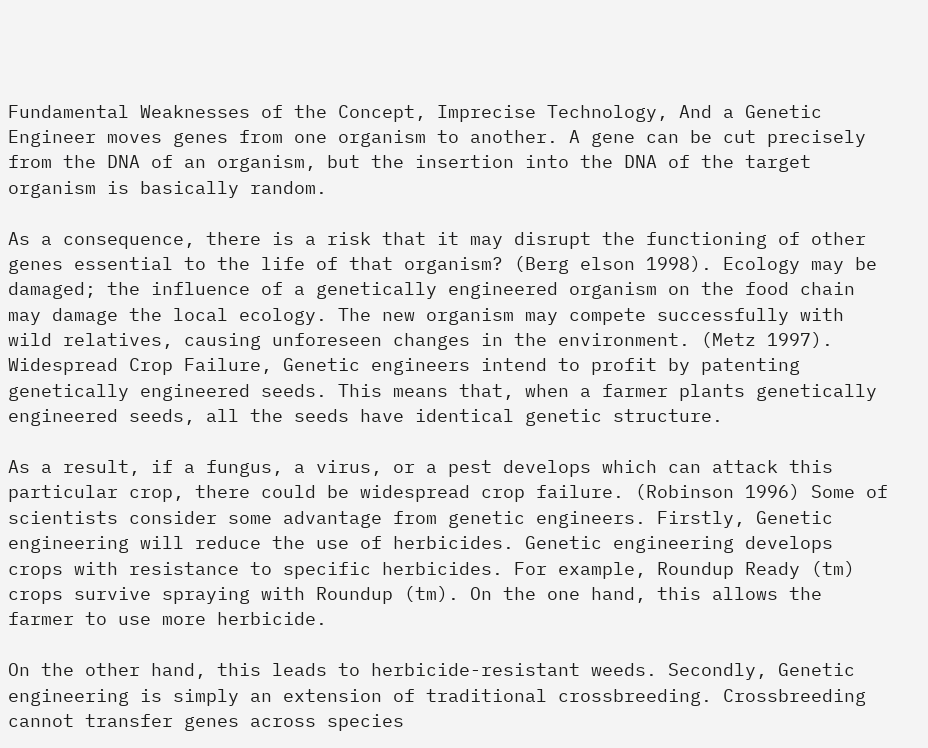Fundamental Weaknesses of the Concept, Imprecise Technology, And a Genetic Engineer moves genes from one organism to another. A gene can be cut precisely from the DNA of an organism, but the insertion into the DNA of the target organism is basically random.

As a consequence, there is a risk that it may disrupt the functioning of other genes essential to the life of that organism? (Berg elson 1998). Ecology may be damaged; the influence of a genetically engineered organism on the food chain may damage the local ecology. The new organism may compete successfully with wild relatives, causing unforeseen changes in the environment. (Metz 1997). Widespread Crop Failure, Genetic engineers intend to profit by patenting genetically engineered seeds. This means that, when a farmer plants genetically engineered seeds, all the seeds have identical genetic structure.

As a result, if a fungus, a virus, or a pest develops which can attack this particular crop, there could be widespread crop failure. (Robinson 1996) Some of scientists consider some advantage from genetic engineers. Firstly, Genetic engineering will reduce the use of herbicides. Genetic engineering develops crops with resistance to specific herbicides. For example, Roundup Ready (tm) crops survive spraying with Roundup (tm). On the one hand, this allows the farmer to use more herbicide.

On the other hand, this leads to herbicide-resistant weeds. Secondly, Genetic engineering is simply an extension of traditional crossbreeding. Crossbreeding cannot transfer genes across species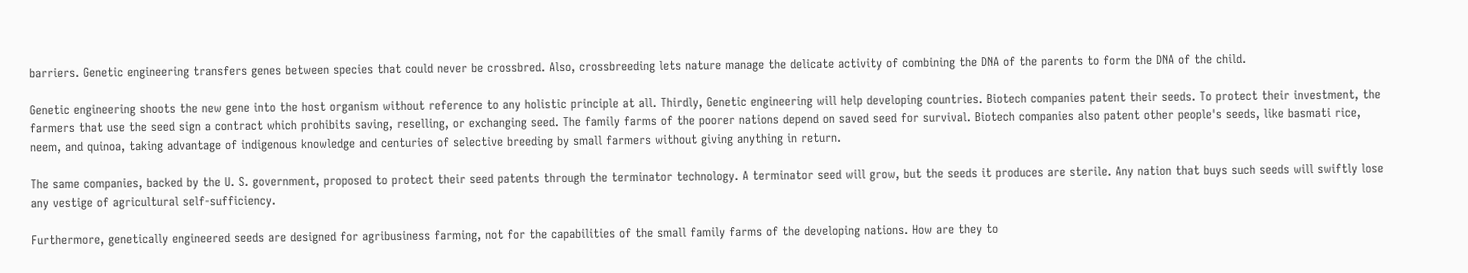barriers. Genetic engineering transfers genes between species that could never be crossbred. Also, crossbreeding lets nature manage the delicate activity of combining the DNA of the parents to form the DNA of the child.

Genetic engineering shoots the new gene into the host organism without reference to any holistic principle at all. Thirdly, Genetic engineering will help developing countries. Biotech companies patent their seeds. To protect their investment, the farmers that use the seed sign a contract which prohibits saving, reselling, or exchanging seed. The family farms of the poorer nations depend on saved seed for survival. Biotech companies also patent other people's seeds, like basmati rice, neem, and quinoa, taking advantage of indigenous knowledge and centuries of selective breeding by small farmers without giving anything in return.

The same companies, backed by the U. S. government, proposed to protect their seed patents through the terminator technology. A terminator seed will grow, but the seeds it produces are sterile. Any nation that buys such seeds will swiftly lose any vestige of agricultural self-sufficiency.

Furthermore, genetically engineered seeds are designed for agribusiness farming, not for the capabilities of the small family farms of the developing nations. How are they to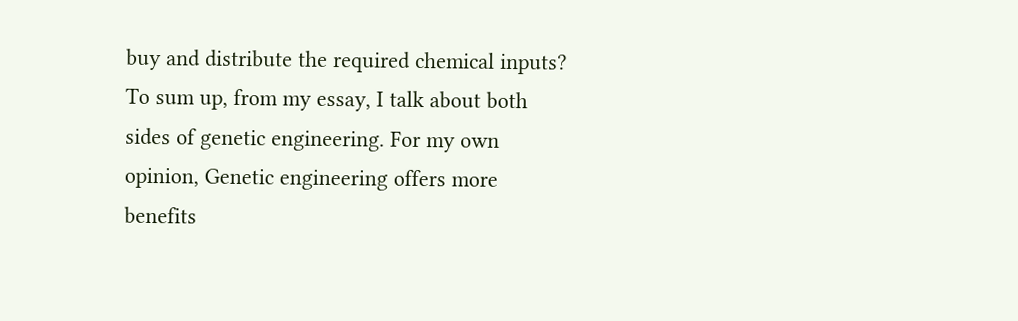buy and distribute the required chemical inputs? To sum up, from my essay, I talk about both sides of genetic engineering. For my own opinion, Genetic engineering offers more benefits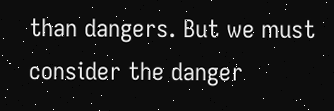than dangers. But we must consider the danger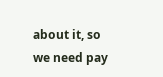about it, so we need pay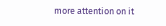more attention on it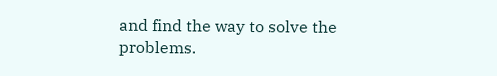and find the way to solve the problems.